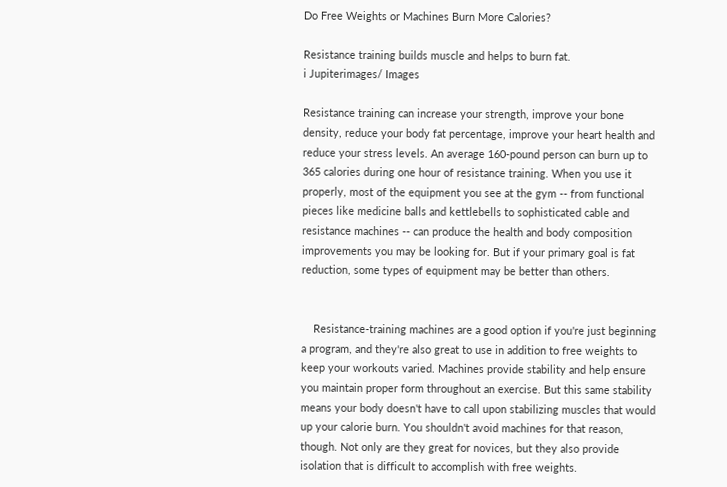Do Free Weights or Machines Burn More Calories?

Resistance training builds muscle and helps to burn fat.
i Jupiterimages/ Images

Resistance training can increase your strength, improve your bone density, reduce your body fat percentage, improve your heart health and reduce your stress levels. An average 160-pound person can burn up to 365 calories during one hour of resistance training. When you use it properly, most of the equipment you see at the gym -- from functional pieces like medicine balls and kettlebells to sophisticated cable and resistance machines -- can produce the health and body composition improvements you may be looking for. But if your primary goal is fat reduction, some types of equipment may be better than others.


    Resistance-training machines are a good option if you're just beginning a program, and they're also great to use in addition to free weights to keep your workouts varied. Machines provide stability and help ensure you maintain proper form throughout an exercise. But this same stability means your body doesn't have to call upon stabilizing muscles that would up your calorie burn. You shouldn't avoid machines for that reason, though. Not only are they great for novices, but they also provide isolation that is difficult to accomplish with free weights.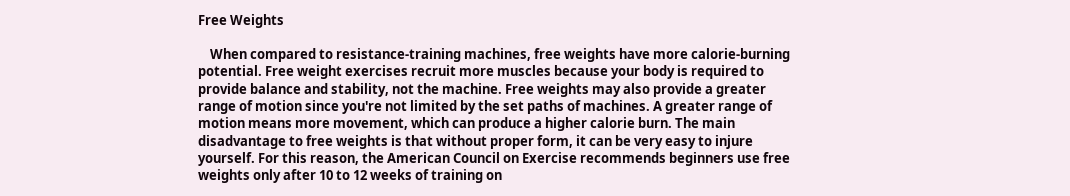Free Weights

    When compared to resistance-training machines, free weights have more calorie-burning potential. Free weight exercises recruit more muscles because your body is required to provide balance and stability, not the machine. Free weights may also provide a greater range of motion since you're not limited by the set paths of machines. A greater range of motion means more movement, which can produce a higher calorie burn. The main disadvantage to free weights is that without proper form, it can be very easy to injure yourself. For this reason, the American Council on Exercise recommends beginners use free weights only after 10 to 12 weeks of training on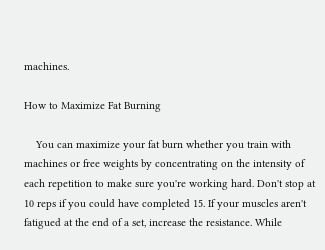machines.

How to Maximize Fat Burning

    You can maximize your fat burn whether you train with machines or free weights by concentrating on the intensity of each repetition to make sure you're working hard. Don't stop at 10 reps if you could have completed 15. If your muscles aren't fatigued at the end of a set, increase the resistance. While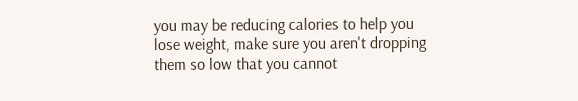you may be reducing calories to help you lose weight, make sure you aren't dropping them so low that you cannot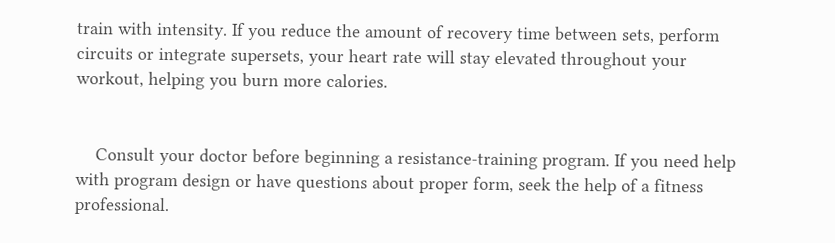train with intensity. If you reduce the amount of recovery time between sets, perform circuits or integrate supersets, your heart rate will stay elevated throughout your workout, helping you burn more calories.


    Consult your doctor before beginning a resistance-training program. If you need help with program design or have questions about proper form, seek the help of a fitness professional.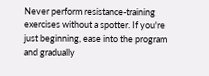Never perform resistance-training exercises without a spotter. If you're just beginning, ease into the program and gradually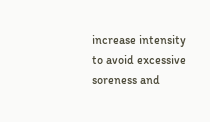increase intensity to avoid excessive soreness and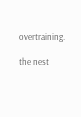overtraining.

the nest